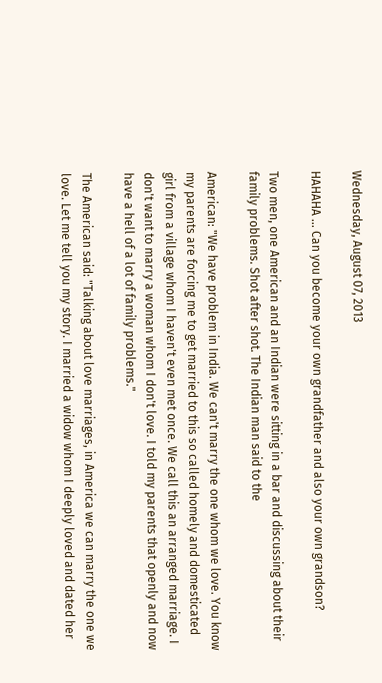Wednesday, August 07, 2013

HAHAHA ... Can you become your own grandfather and also your own grandson?

Two men, one American and an Indian were sitting in a bar and discussing about their family problems. Shot after shot. The Indian man said to the

American: "We have problem in India. We can't marry the one whom we love. You know my parents are forcing me to get married to this so called homely and domesticated girl from a village whom I haven't even met once. We call this an arranged marriage. I don't want to marry a woman whom I don't love. I told my parents that openly and now have a hell of a lot of family problems."

The American said: "Talking about love marriages, in America we can marry the one we love. Let me tell you my story. I married a widow whom I deeply loved and dated her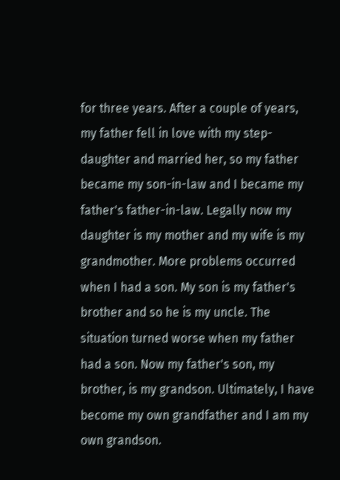for three years. After a couple of years, my father fell in love with my step-daughter and married her, so my father became my son-in-law and I became my father's father-in-law. Legally now my daughter is my mother and my wife is my grandmother. More problems occurred when I had a son. My son is my father's brother and so he is my uncle. The situation turned worse when my father had a son. Now my father's son, my brother, is my grandson. Ultimately, I have become my own grandfather and I am my own grandson.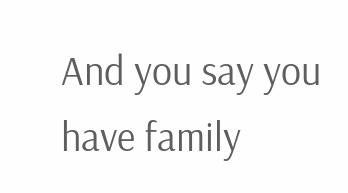And you say you have family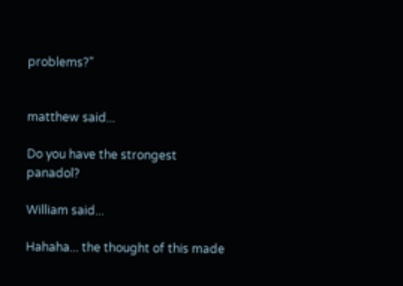problems?"


matthew said...

Do you have the strongest panadol?

William said...

Hahaha... the thought of this made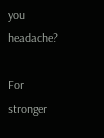you headache?

For stronger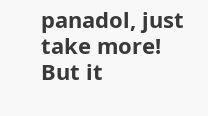panadol, just take more! But it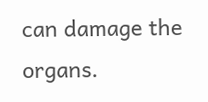can damage the organs.